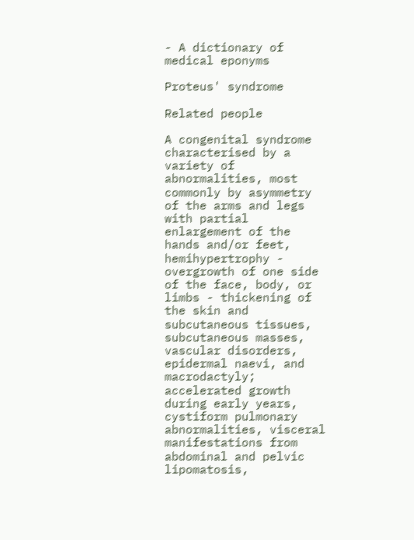- A dictionary of medical eponyms

Proteus' syndrome

Related people

A congenital syndrome characterised by a variety of abnormalities, most commonly by asymmetry of the arms and legs with partial enlargement of the hands and/or feet, hemihypertrophy - overgrowth of one side of the face, body, or limbs - thickening of the skin and subcutaneous tissues, subcutaneous masses, vascular disorders, epidermal naevi, and macrodactyly; accelerated growth during early years, cystiform pulmonary abnormalities, visceral manifestations from abdominal and pelvic lipomatosis,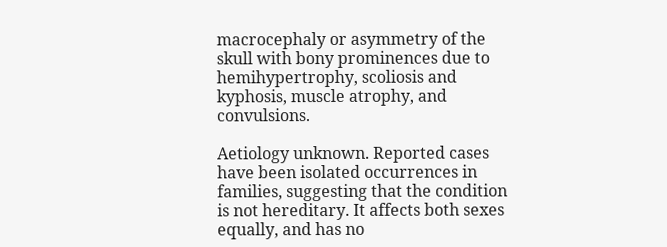macrocephaly or asymmetry of the skull with bony prominences due to hemihypertrophy, scoliosis and kyphosis, muscle atrophy, and convulsions.

Aetiology unknown. Reported cases have been isolated occurrences in families, suggesting that the condition is not hereditary. It affects both sexes equally, and has no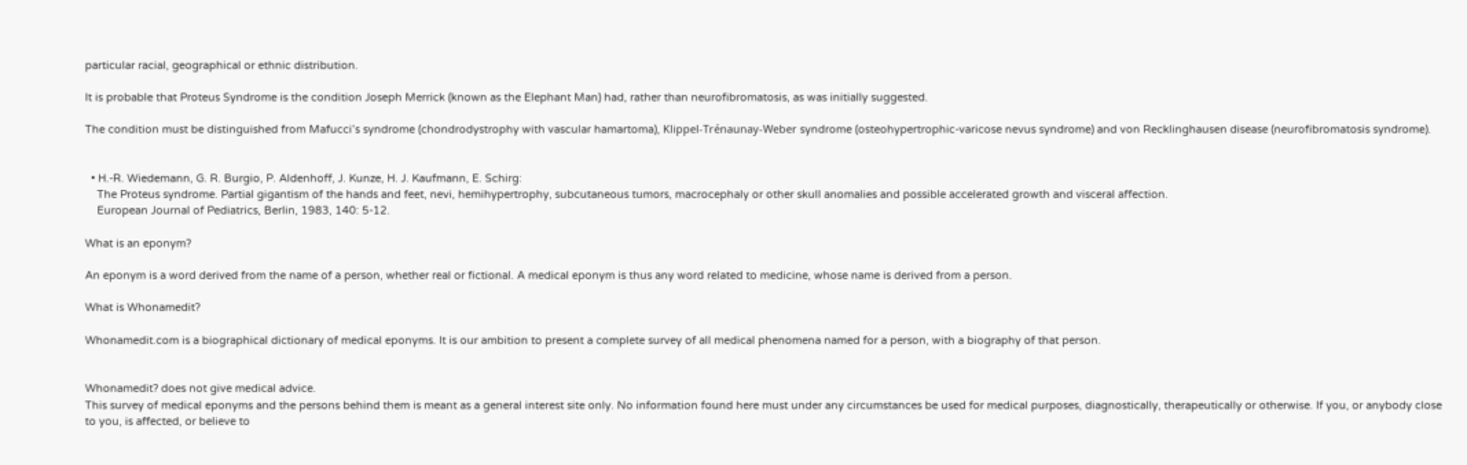particular racial, geographical or ethnic distribution.

It is probable that Proteus Syndrome is the condition Joseph Merrick (known as the Elephant Man) had, rather than neurofibromatosis, as was initially suggested.

The condition must be distinguished from Mafucci’s syndrome (chondrodystrophy with vascular hamartoma), Klippel-Trénaunay-Weber syndrome (osteohypertrophic-varicose nevus syndrome) and von Recklinghausen disease (neurofibromatosis syndrome).


  • H.-R. Wiedemann, G. R. Burgio, P. Aldenhoff, J. Kunze, H. J. Kaufmann, E. Schirg:
    The Proteus syndrome. Partial gigantism of the hands and feet, nevi, hemihypertrophy, subcutaneous tumors, macrocephaly or other skull anomalies and possible accelerated growth and visceral affection.
    European Journal of Pediatrics, Berlin, 1983, 140: 5-12.

What is an eponym?

An eponym is a word derived from the name of a person, whether real or fictional. A medical eponym is thus any word related to medicine, whose name is derived from a person.

What is Whonamedit?

Whonamedit.com is a biographical dictionary of medical eponyms. It is our ambition to present a complete survey of all medical phenomena named for a person, with a biography of that person.


Whonamedit? does not give medical advice.
This survey of medical eponyms and the persons behind them is meant as a general interest site only. No information found here must under any circumstances be used for medical purposes, diagnostically, therapeutically or otherwise. If you, or anybody close to you, is affected, or believe to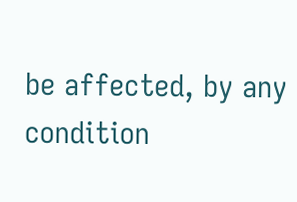be affected, by any condition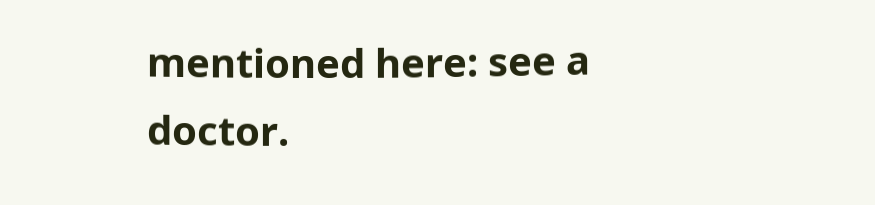mentioned here: see a doctor.